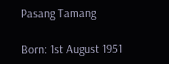Pasang Tamang

Born: 1st August 1951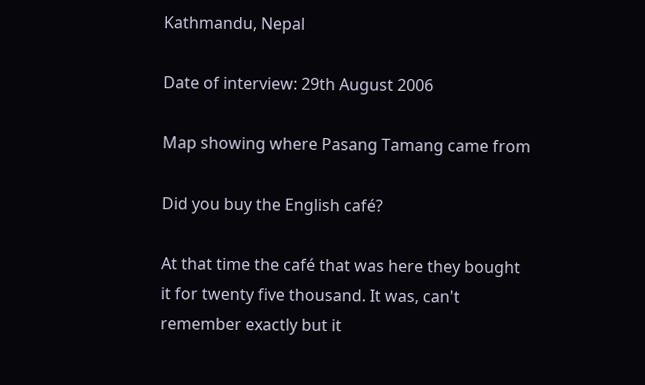Kathmandu, Nepal

Date of interview: 29th August 2006

Map showing where Pasang Tamang came from

Did you buy the English café?

At that time the café that was here they bought it for twenty five thousand. It was, can't remember exactly but it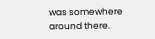was somewhere around there.